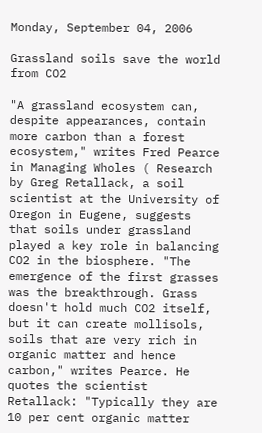Monday, September 04, 2006

Grassland soils save the world from CO2

"A grassland ecosystem can, despite appearances, contain more carbon than a forest ecosystem," writes Fred Pearce in Managing Wholes ( Research by Greg Retallack, a soil scientist at the University of Oregon in Eugene, suggests that soils under grassland played a key role in balancing CO2 in the biosphere. "The emergence of the first grasses was the breakthrough. Grass doesn't hold much CO2 itself, but it can create mollisols, soils that are very rich in organic matter and hence carbon," writes Pearce. He quotes the scientist Retallack: "Typically they are 10 per cent organic matter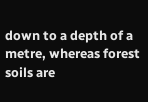down to a depth of a metre, whereas forest soils are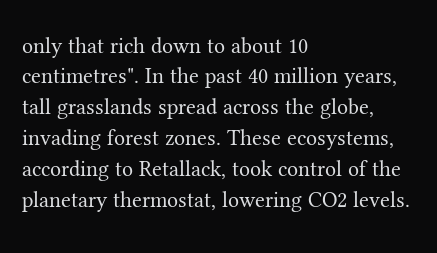only that rich down to about 10 centimetres". In the past 40 million years, tall grasslands spread across the globe, invading forest zones. These ecosystems, according to Retallack, took control of the planetary thermostat, lowering CO2 levels.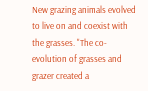New grazing animals evolved to live on and coexist with the grasses. "The co-evolution of grasses and grazer created a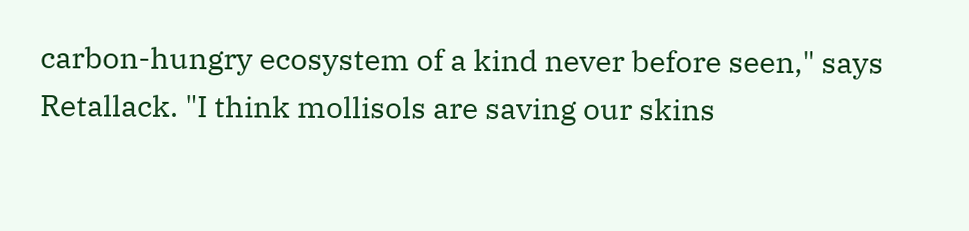carbon-hungry ecosystem of a kind never before seen," says Retallack. "I think mollisols are saving our skins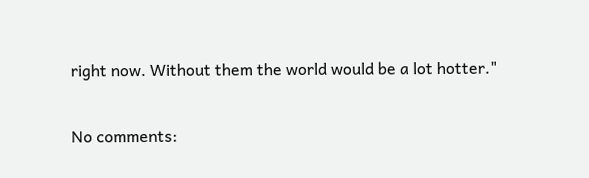right now. Without them the world would be a lot hotter."

No comments: